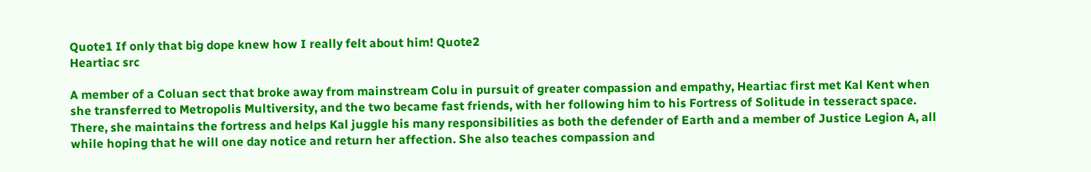Quote1 If only that big dope knew how I really felt about him! Quote2
Heartiac src

A member of a Coluan sect that broke away from mainstream Colu in pursuit of greater compassion and empathy, Heartiac first met Kal Kent when she transferred to Metropolis Multiversity, and the two became fast friends, with her following him to his Fortress of Solitude in tesseract space. There, she maintains the fortress and helps Kal juggle his many responsibilities as both the defender of Earth and a member of Justice Legion A, all while hoping that he will one day notice and return her affection. She also teaches compassion and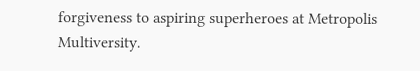forgiveness to aspiring superheroes at Metropolis Multiversity.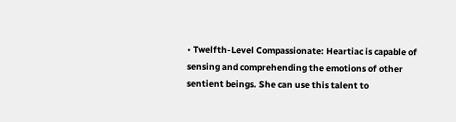• Twelfth-Level Compassionate: Heartiac is capable of sensing and comprehending the emotions of other sentient beings. She can use this talent to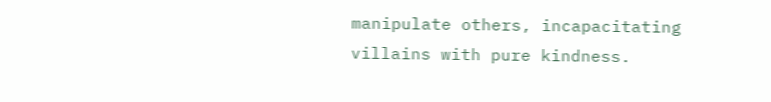manipulate others, incapacitating villains with pure kindness.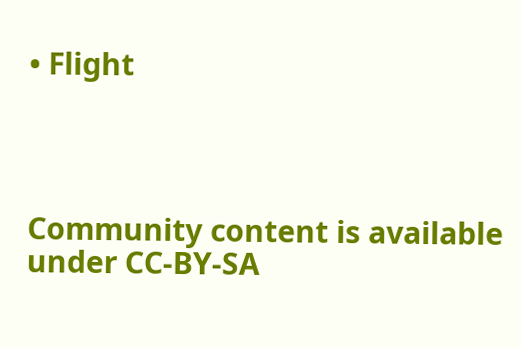• Flight




Community content is available under CC-BY-SA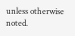unless otherwise noted.